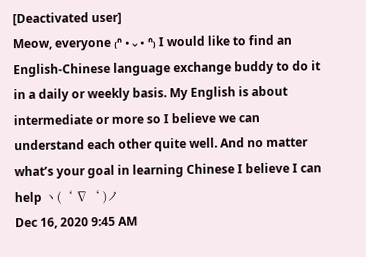[Deactivated user]
Meow, everyone ₍ᐢ •⌄• ᐢ₎ I would like to find an English-Chinese language exchange buddy to do it in a daily or weekly basis. My English is about intermediate or more so I believe we can understand each other quite well. And no matter what’s your goal in learning Chinese I believe I can help ヽ(‘ ∇‘ )ノ
Dec 16, 2020 9:45 AM